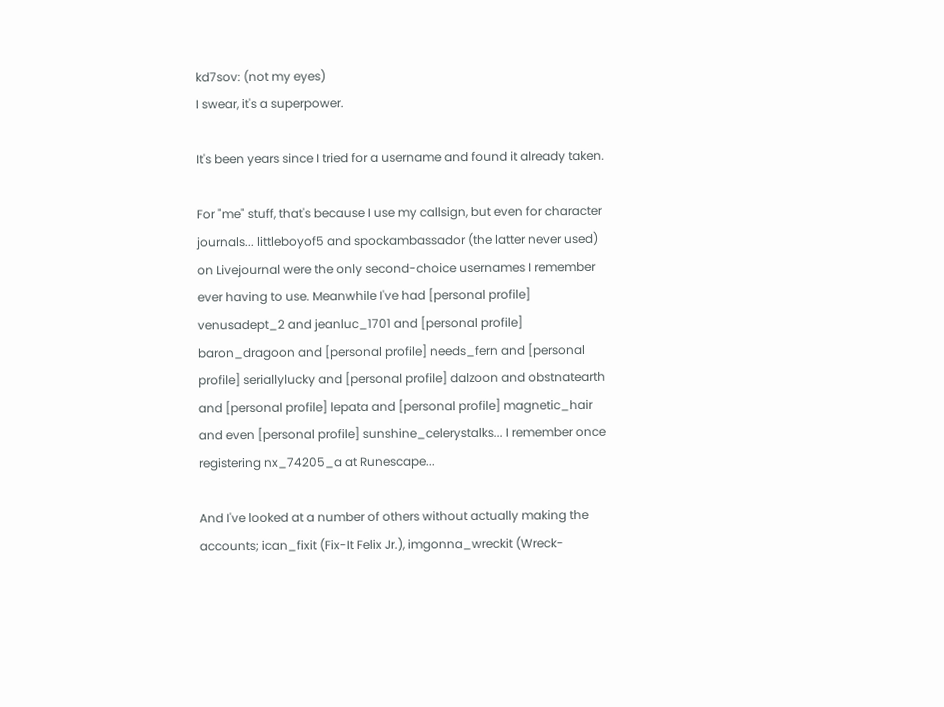kd7sov: (not my eyes)
I swear, it's a superpower.

It's been years since I tried for a username and found it already taken.

For "me" stuff, that's because I use my callsign, but even for character journals... littleboyof5 and spockambassador (the latter never used) on Livejournal were the only second-choice usernames I remember ever having to use. Meanwhile I've had [personal profile] venusadept_2 and jeanluc_1701 and [personal profile] baron_dragoon and [personal profile] needs_fern and [personal profile] seriallylucky and [personal profile] dalzoon and obstnatearth and [personal profile] lepata and [personal profile] magnetic_hair and even [personal profile] sunshine_celerystalks... I remember once registering nx_74205_a at Runescape...

And I've looked at a number of others without actually making the accounts; ican_fixit (Fix-It Felix Jr.), imgonna_wreckit (Wreck-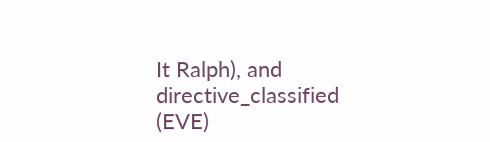It Ralph), and directive_classified (EVE)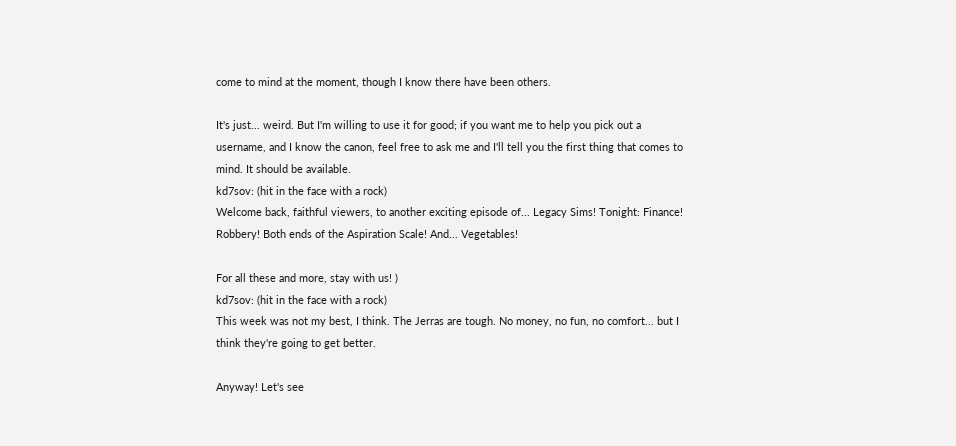come to mind at the moment, though I know there have been others.

It's just... weird. But I'm willing to use it for good; if you want me to help you pick out a username, and I know the canon, feel free to ask me and I'll tell you the first thing that comes to mind. It should be available.
kd7sov: (hit in the face with a rock)
Welcome back, faithful viewers, to another exciting episode of... Legacy Sims! Tonight: Finance! Robbery! Both ends of the Aspiration Scale! And... Vegetables!

For all these and more, stay with us! )
kd7sov: (hit in the face with a rock)
This week was not my best, I think. The Jerras are tough. No money, no fun, no comfort... but I think they're going to get better.

Anyway! Let's see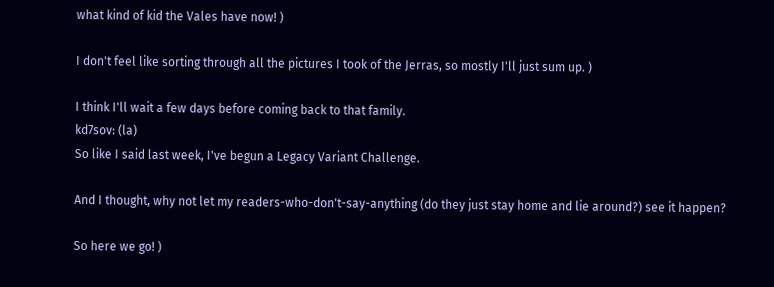what kind of kid the Vales have now! )

I don't feel like sorting through all the pictures I took of the Jerras, so mostly I'll just sum up. )

I think I'll wait a few days before coming back to that family.
kd7sov: (la)
So like I said last week, I've begun a Legacy Variant Challenge.

And I thought, why not let my readers-who-don't-say-anything (do they just stay home and lie around?) see it happen?

So here we go! )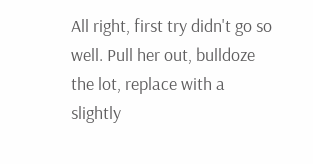All right, first try didn't go so well. Pull her out, bulldoze the lot, replace with a slightly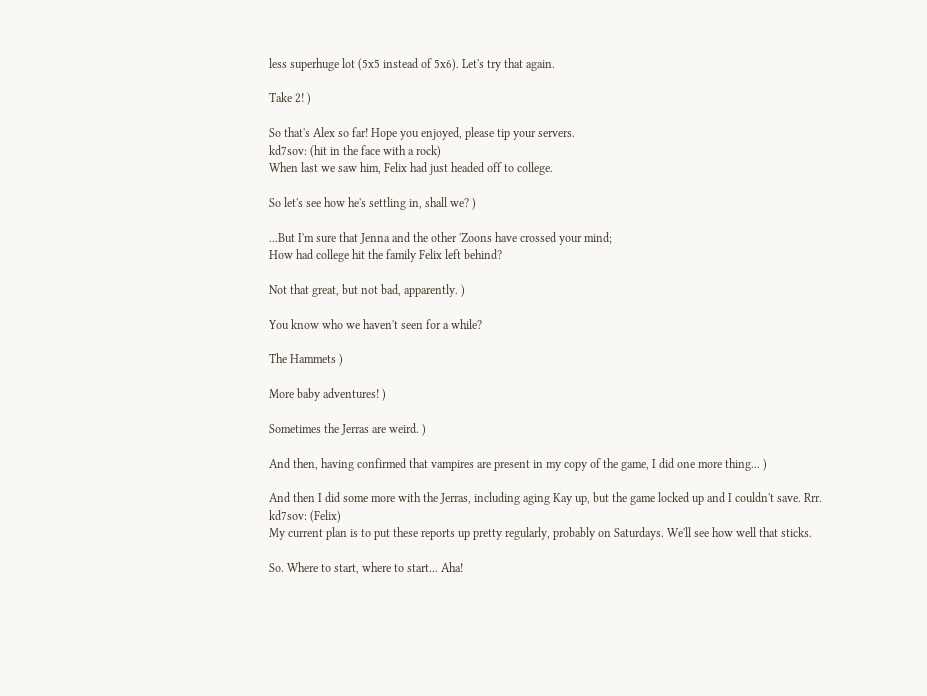less superhuge lot (5x5 instead of 5x6). Let's try that again.

Take 2! )

So that's Alex so far! Hope you enjoyed, please tip your servers.
kd7sov: (hit in the face with a rock)
When last we saw him, Felix had just headed off to college.

So let's see how he's settling in, shall we? )

...But I'm sure that Jenna and the other 'Zoons have crossed your mind;
How had college hit the family Felix left behind?

Not that great, but not bad, apparently. )

You know who we haven't seen for a while?

The Hammets )

More baby adventures! )

Sometimes the Jerras are weird. )

And then, having confirmed that vampires are present in my copy of the game, I did one more thing... )

And then I did some more with the Jerras, including aging Kay up, but the game locked up and I couldn't save. Rrr.
kd7sov: (Felix)
My current plan is to put these reports up pretty regularly, probably on Saturdays. We'll see how well that sticks.

So. Where to start, where to start... Aha!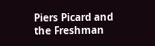Piers Picard and the Freshman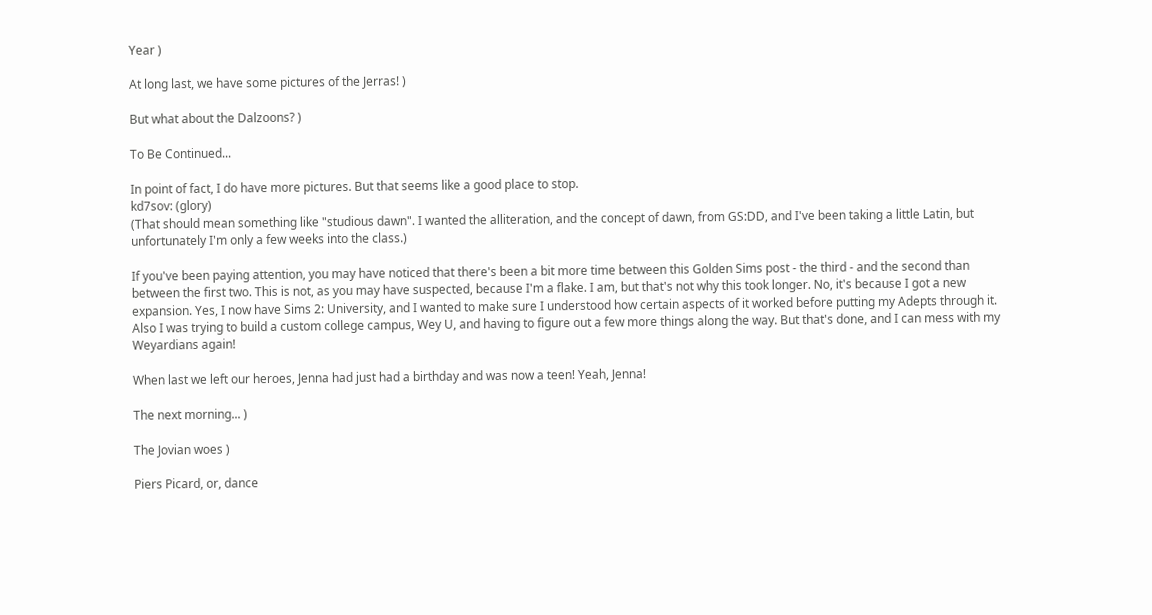Year )

At long last, we have some pictures of the Jerras! )

But what about the Dalzoons? )

To Be Continued...

In point of fact, I do have more pictures. But that seems like a good place to stop.
kd7sov: (glory)
(That should mean something like "studious dawn". I wanted the alliteration, and the concept of dawn, from GS:DD, and I've been taking a little Latin, but unfortunately I'm only a few weeks into the class.)

If you've been paying attention, you may have noticed that there's been a bit more time between this Golden Sims post - the third - and the second than between the first two. This is not, as you may have suspected, because I'm a flake. I am, but that's not why this took longer. No, it's because I got a new expansion. Yes, I now have Sims 2: University, and I wanted to make sure I understood how certain aspects of it worked before putting my Adepts through it. Also I was trying to build a custom college campus, Wey U, and having to figure out a few more things along the way. But that's done, and I can mess with my Weyardians again!

When last we left our heroes, Jenna had just had a birthday and was now a teen! Yeah, Jenna!

The next morning... )

The Jovian woes )

Piers Picard, or, dance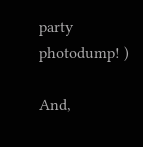party photodump! )

And,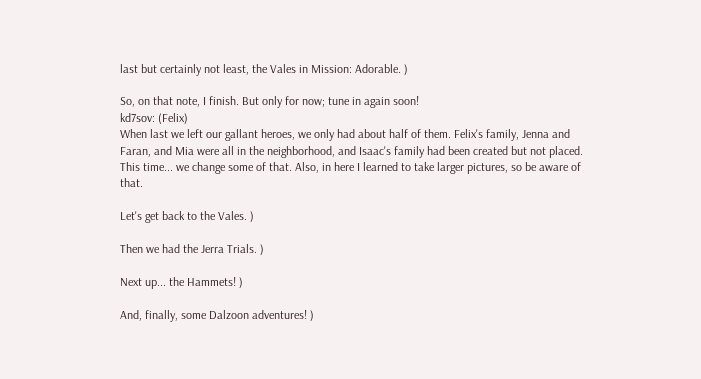last but certainly not least, the Vales in Mission: Adorable. )

So, on that note, I finish. But only for now; tune in again soon!
kd7sov: (Felix)
When last we left our gallant heroes, we only had about half of them. Felix's family, Jenna and Faran, and Mia were all in the neighborhood, and Isaac's family had been created but not placed. This time... we change some of that. Also, in here I learned to take larger pictures, so be aware of that.

Let's get back to the Vales. )

Then we had the Jerra Trials. )

Next up... the Hammets! )

And, finally, some Dalzoon adventures! )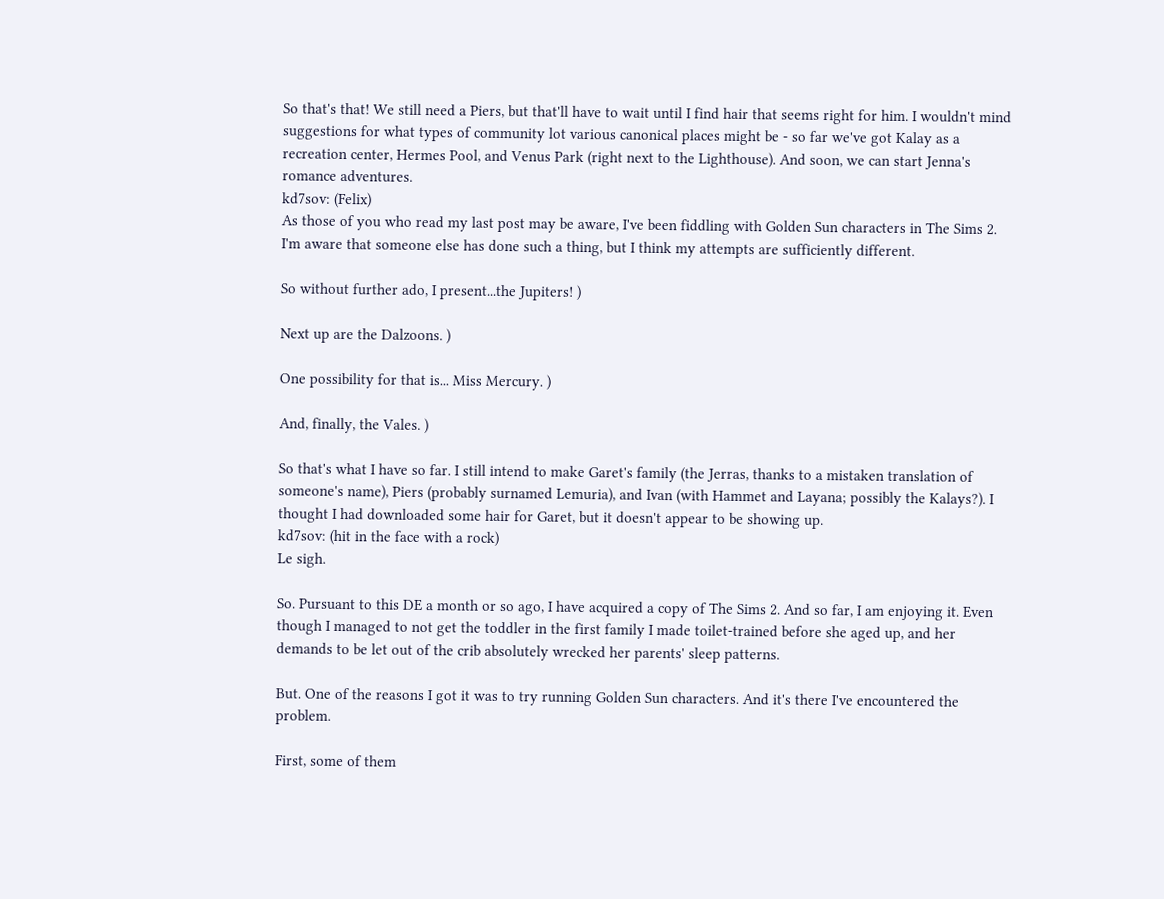So that's that! We still need a Piers, but that'll have to wait until I find hair that seems right for him. I wouldn't mind suggestions for what types of community lot various canonical places might be - so far we've got Kalay as a recreation center, Hermes Pool, and Venus Park (right next to the Lighthouse). And soon, we can start Jenna's romance adventures.
kd7sov: (Felix)
As those of you who read my last post may be aware, I've been fiddling with Golden Sun characters in The Sims 2. I'm aware that someone else has done such a thing, but I think my attempts are sufficiently different.

So without further ado, I present...the Jupiters! )

Next up are the Dalzoons. )

One possibility for that is... Miss Mercury. )

And, finally, the Vales. )

So that's what I have so far. I still intend to make Garet's family (the Jerras, thanks to a mistaken translation of someone's name), Piers (probably surnamed Lemuria), and Ivan (with Hammet and Layana; possibly the Kalays?). I thought I had downloaded some hair for Garet, but it doesn't appear to be showing up.
kd7sov: (hit in the face with a rock)
Le sigh.

So. Pursuant to this DE a month or so ago, I have acquired a copy of The Sims 2. And so far, I am enjoying it. Even though I managed to not get the toddler in the first family I made toilet-trained before she aged up, and her demands to be let out of the crib absolutely wrecked her parents' sleep patterns.

But. One of the reasons I got it was to try running Golden Sun characters. And it's there I've encountered the problem.

First, some of them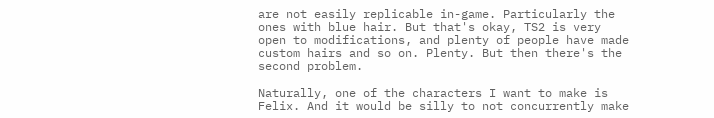are not easily replicable in-game. Particularly the ones with blue hair. But that's okay, TS2 is very open to modifications, and plenty of people have made custom hairs and so on. Plenty. But then there's the second problem.

Naturally, one of the characters I want to make is Felix. And it would be silly to not concurrently make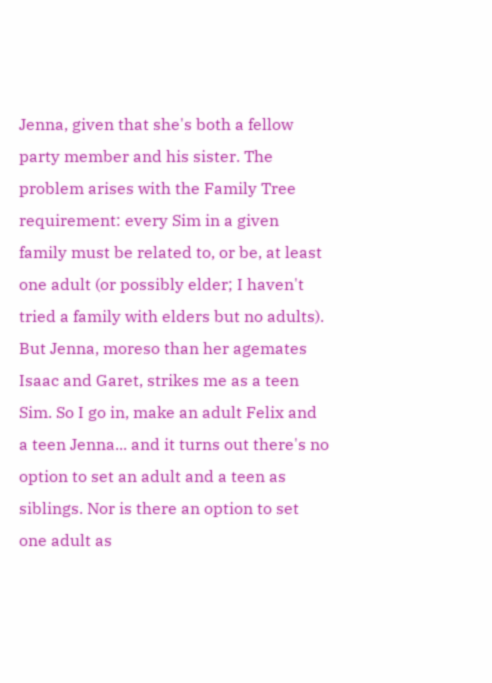Jenna, given that she's both a fellow party member and his sister. The problem arises with the Family Tree requirement: every Sim in a given family must be related to, or be, at least one adult (or possibly elder; I haven't tried a family with elders but no adults). But Jenna, moreso than her agemates Isaac and Garet, strikes me as a teen Sim. So I go in, make an adult Felix and a teen Jenna... and it turns out there's no option to set an adult and a teen as siblings. Nor is there an option to set one adult as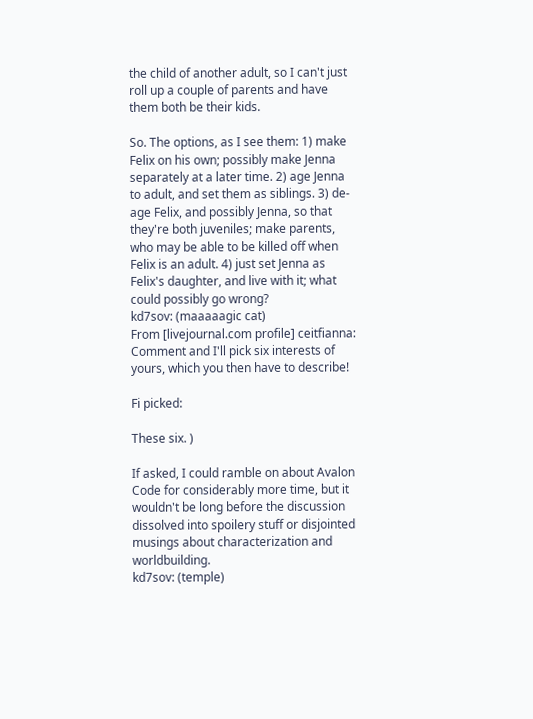the child of another adult, so I can't just roll up a couple of parents and have them both be their kids.

So. The options, as I see them: 1) make Felix on his own; possibly make Jenna separately at a later time. 2) age Jenna to adult, and set them as siblings. 3) de-age Felix, and possibly Jenna, so that they're both juveniles; make parents, who may be able to be killed off when Felix is an adult. 4) just set Jenna as Felix's daughter, and live with it; what could possibly go wrong?
kd7sov: (maaaaagic cat)
From [livejournal.com profile] ceitfianna: Comment and I'll pick six interests of yours, which you then have to describe!

Fi picked:

These six. )

If asked, I could ramble on about Avalon Code for considerably more time, but it wouldn't be long before the discussion dissolved into spoilery stuff or disjointed musings about characterization and worldbuilding.
kd7sov: (temple)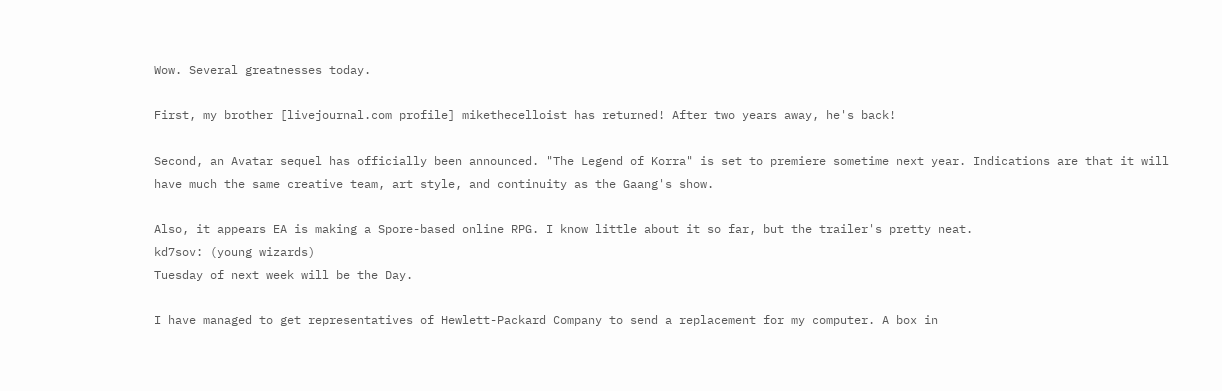Wow. Several greatnesses today.

First, my brother [livejournal.com profile] mikethecelloist has returned! After two years away, he's back!

Second, an Avatar sequel has officially been announced. "The Legend of Korra" is set to premiere sometime next year. Indications are that it will have much the same creative team, art style, and continuity as the Gaang's show.

Also, it appears EA is making a Spore-based online RPG. I know little about it so far, but the trailer's pretty neat.
kd7sov: (young wizards)
Tuesday of next week will be the Day.

I have managed to get representatives of Hewlett-Packard Company to send a replacement for my computer. A box in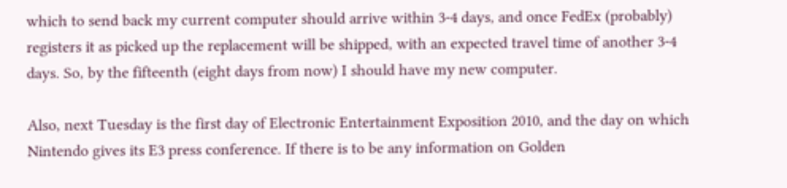which to send back my current computer should arrive within 3-4 days, and once FedEx (probably) registers it as picked up the replacement will be shipped, with an expected travel time of another 3-4 days. So, by the fifteenth (eight days from now) I should have my new computer.

Also, next Tuesday is the first day of Electronic Entertainment Exposition 2010, and the day on which Nintendo gives its E3 press conference. If there is to be any information on Golden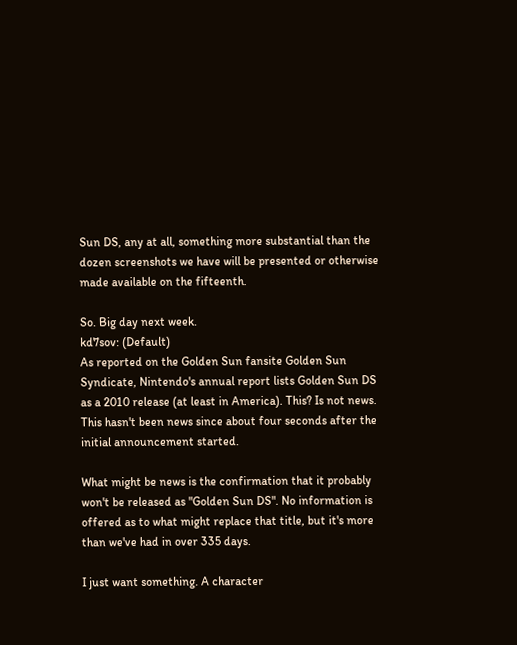Sun DS, any at all, something more substantial than the dozen screenshots we have will be presented or otherwise made available on the fifteenth.

So. Big day next week.
kd7sov: (Default)
As reported on the Golden Sun fansite Golden Sun Syndicate, Nintendo's annual report lists Golden Sun DS as a 2010 release (at least in America). This? Is not news. This hasn't been news since about four seconds after the initial announcement started.

What might be news is the confirmation that it probably won't be released as "Golden Sun DS". No information is offered as to what might replace that title, but it's more than we've had in over 335 days.

I just want something. A character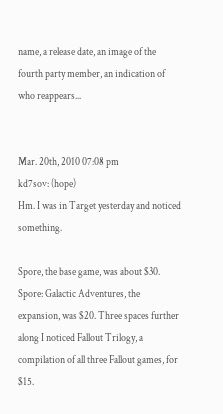name, a release date, an image of the fourth party member, an indication of who reappears...


Mar. 20th, 2010 07:08 pm
kd7sov: (hope)
Hm. I was in Target yesterday and noticed something.

Spore, the base game, was about $30. Spore: Galactic Adventures, the expansion, was $20. Three spaces further along I noticed Fallout Trilogy, a compilation of all three Fallout games, for $15.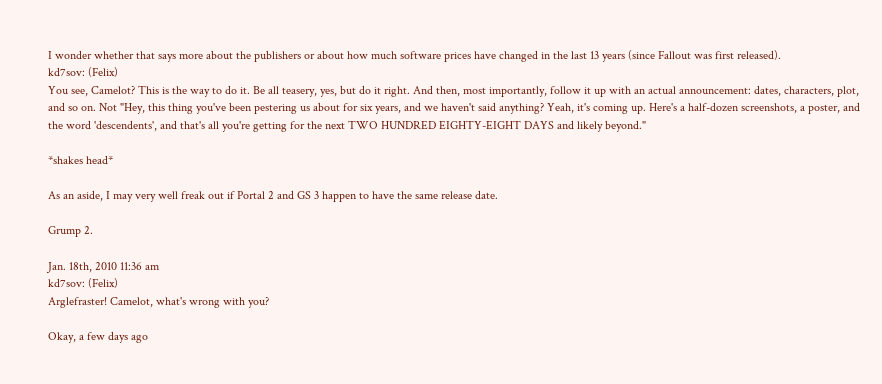I wonder whether that says more about the publishers or about how much software prices have changed in the last 13 years (since Fallout was first released).
kd7sov: (Felix)
You see, Camelot? This is the way to do it. Be all teasery, yes, but do it right. And then, most importantly, follow it up with an actual announcement: dates, characters, plot, and so on. Not "Hey, this thing you've been pestering us about for six years, and we haven't said anything? Yeah, it's coming up. Here's a half-dozen screenshots, a poster, and the word 'descendents', and that's all you're getting for the next TWO HUNDRED EIGHTY-EIGHT DAYS and likely beyond."

*shakes head*

As an aside, I may very well freak out if Portal 2 and GS 3 happen to have the same release date.

Grump 2.

Jan. 18th, 2010 11:36 am
kd7sov: (Felix)
Arglefraster! Camelot, what's wrong with you?

Okay, a few days ago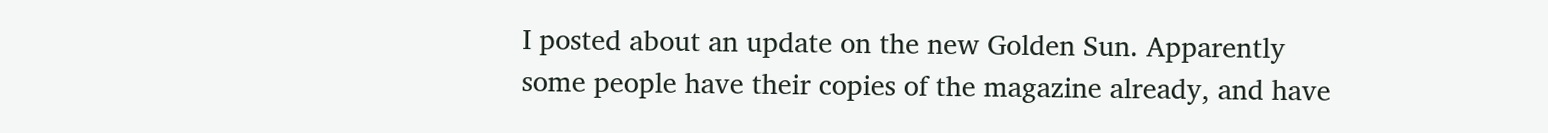I posted about an update on the new Golden Sun. Apparently some people have their copies of the magazine already, and have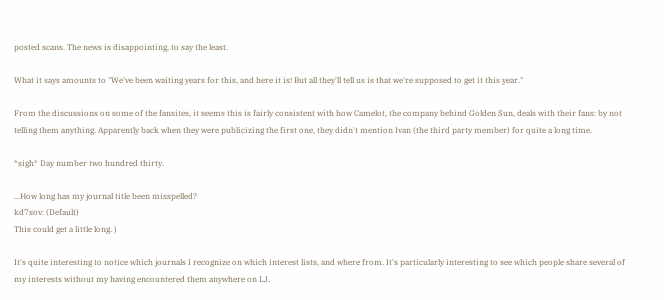posted scans. The news is disappointing, to say the least.

What it says amounts to "We've been waiting years for this, and here it is! But all they'll tell us is that we're supposed to get it this year."

From the discussions on some of the fansites, it seems this is fairly consistent with how Camelot, the company behind Golden Sun, deals with their fans: by not telling them anything. Apparently back when they were publicizing the first one, they didn't mention Ivan (the third party member) for quite a long time.

*sigh* Day number two hundred thirty.

...How long has my journal title been misspelled?
kd7sov: (Default)
This could get a little long. )

It's quite interesting to notice which journals I recognize on which interest lists, and where from. It's particularly interesting to see which people share several of my interests without my having encountered them anywhere on LJ.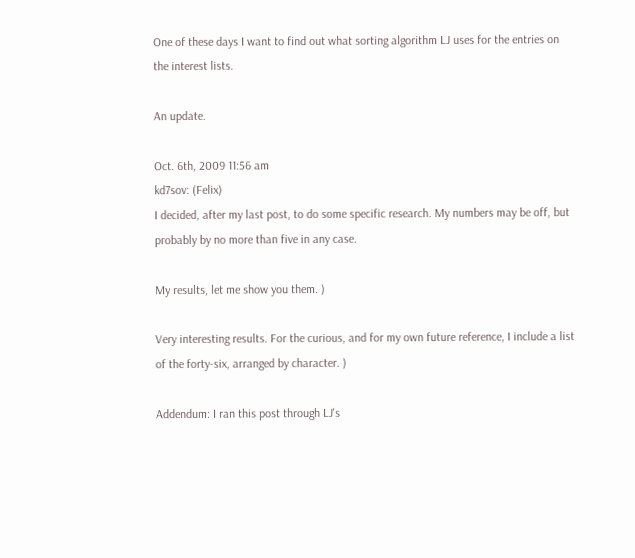One of these days I want to find out what sorting algorithm LJ uses for the entries on the interest lists.

An update.

Oct. 6th, 2009 11:56 am
kd7sov: (Felix)
I decided, after my last post, to do some specific research. My numbers may be off, but probably by no more than five in any case.

My results, let me show you them. )

Very interesting results. For the curious, and for my own future reference, I include a list of the forty-six, arranged by character. )

Addendum: I ran this post through LJ's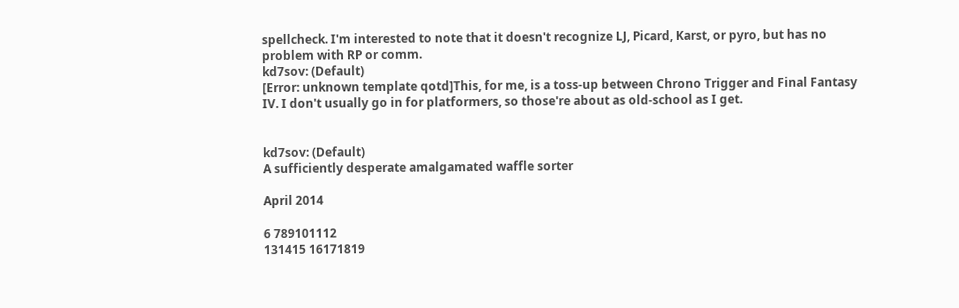spellcheck. I'm interested to note that it doesn't recognize LJ, Picard, Karst, or pyro, but has no problem with RP or comm.
kd7sov: (Default)
[Error: unknown template qotd]This, for me, is a toss-up between Chrono Trigger and Final Fantasy IV. I don't usually go in for platformers, so those're about as old-school as I get.


kd7sov: (Default)
A sufficiently desperate amalgamated waffle sorter

April 2014

6 789101112
131415 16171819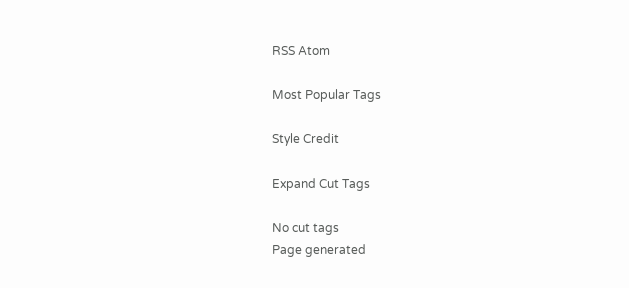RSS Atom

Most Popular Tags

Style Credit

Expand Cut Tags

No cut tags
Page generated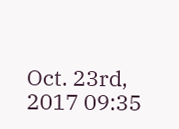Oct. 23rd, 2017 09:35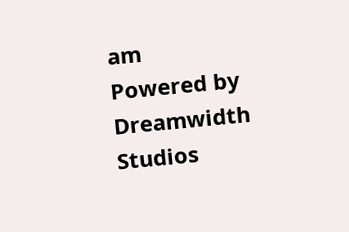am
Powered by Dreamwidth Studios